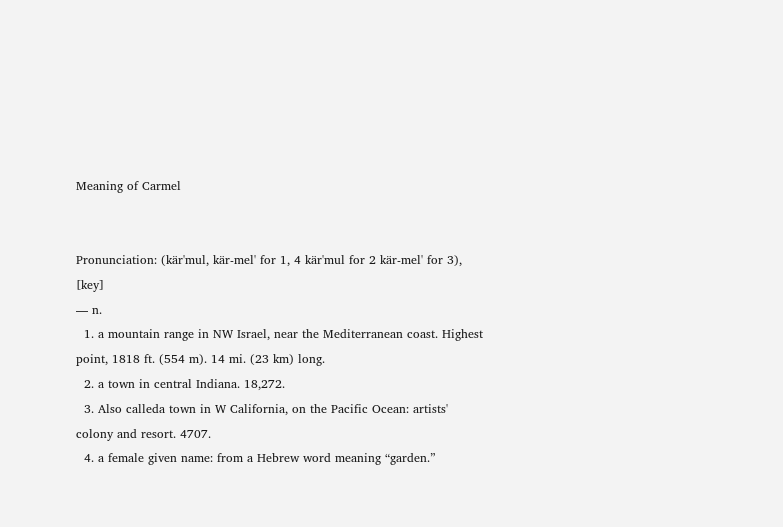Meaning of Carmel


Pronunciation: (kär'mul, kär-mel' for 1, 4 kär'mul for 2 kär-mel' for 3), [key]
— n.
  1. a mountain range in NW Israel, near the Mediterranean coast. Highest point, 1818 ft. (554 m). 14 mi. (23 km) long.
  2. a town in central Indiana. 18,272.
  3. Also calleda town in W California, on the Pacific Ocean: artists' colony and resort. 4707.
  4. a female given name: from a Hebrew word meaning “garden.”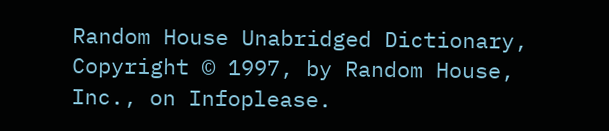Random House Unabridged Dictionary, Copyright © 1997, by Random House, Inc., on Infoplease.